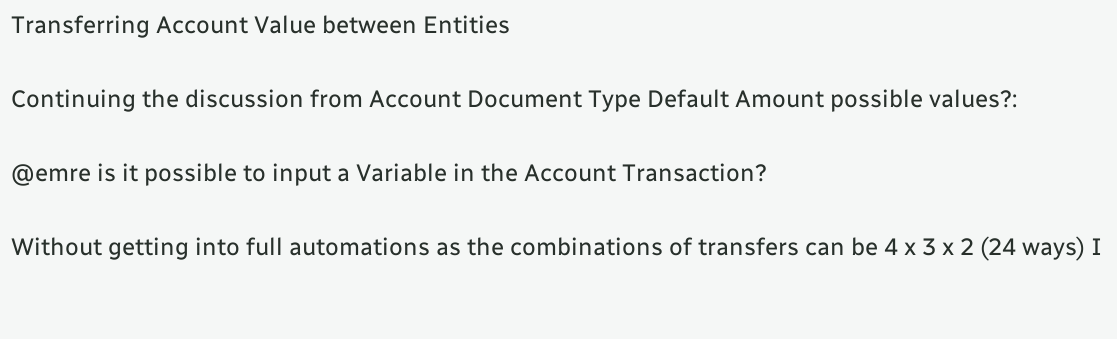Transferring Account Value between Entities

Continuing the discussion from Account Document Type Default Amount possible values?:

@emre is it possible to input a Variable in the Account Transaction?

Without getting into full automations as the combinations of transfers can be 4 x 3 x 2 (24 ways) I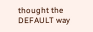thought the DEFAULT way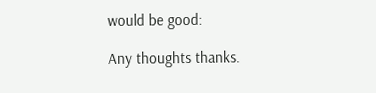would be good:

Any thoughts thanks.